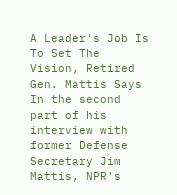A Leader's Job Is To Set The Vision, Retired Gen. Mattis Says In the second part of his interview with former Defense Secretary Jim Mattis, NPR's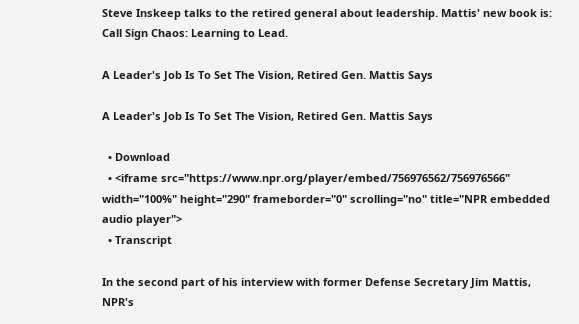Steve Inskeep talks to the retired general about leadership. Mattis' new book is: Call Sign Chaos: Learning to Lead.

A Leader's Job Is To Set The Vision, Retired Gen. Mattis Says

A Leader's Job Is To Set The Vision, Retired Gen. Mattis Says

  • Download
  • <iframe src="https://www.npr.org/player/embed/756976562/756976566" width="100%" height="290" frameborder="0" scrolling="no" title="NPR embedded audio player">
  • Transcript

In the second part of his interview with former Defense Secretary Jim Mattis, NPR's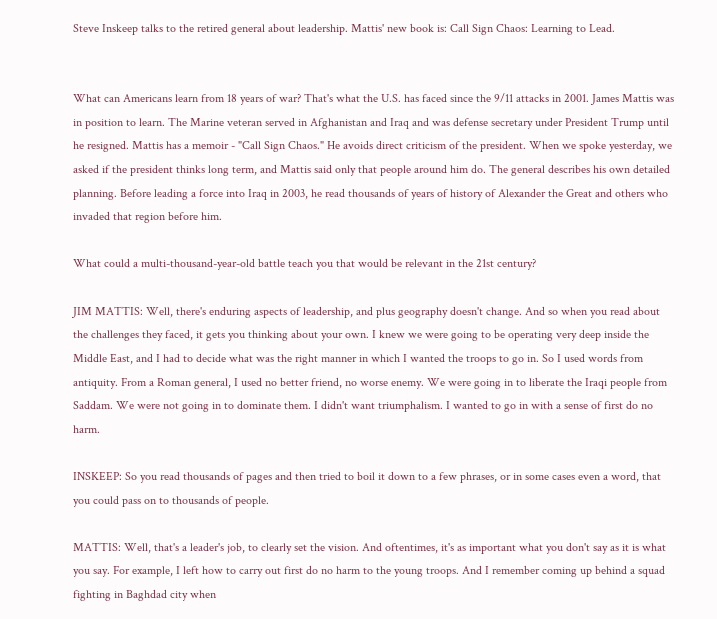Steve Inskeep talks to the retired general about leadership. Mattis' new book is: Call Sign Chaos: Learning to Lead.


What can Americans learn from 18 years of war? That's what the U.S. has faced since the 9/11 attacks in 2001. James Mattis was in position to learn. The Marine veteran served in Afghanistan and Iraq and was defense secretary under President Trump until he resigned. Mattis has a memoir - "Call Sign Chaos." He avoids direct criticism of the president. When we spoke yesterday, we asked if the president thinks long term, and Mattis said only that people around him do. The general describes his own detailed planning. Before leading a force into Iraq in 2003, he read thousands of years of history of Alexander the Great and others who invaded that region before him.

What could a multi-thousand-year-old battle teach you that would be relevant in the 21st century?

JIM MATTIS: Well, there's enduring aspects of leadership, and plus geography doesn't change. And so when you read about the challenges they faced, it gets you thinking about your own. I knew we were going to be operating very deep inside the Middle East, and I had to decide what was the right manner in which I wanted the troops to go in. So I used words from antiquity. From a Roman general, I used no better friend, no worse enemy. We were going in to liberate the Iraqi people from Saddam. We were not going in to dominate them. I didn't want triumphalism. I wanted to go in with a sense of first do no harm.

INSKEEP: So you read thousands of pages and then tried to boil it down to a few phrases, or in some cases even a word, that you could pass on to thousands of people.

MATTIS: Well, that's a leader's job, to clearly set the vision. And oftentimes, it's as important what you don't say as it is what you say. For example, I left how to carry out first do no harm to the young troops. And I remember coming up behind a squad fighting in Baghdad city when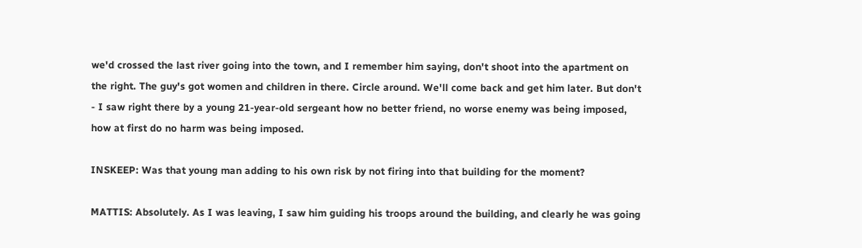we'd crossed the last river going into the town, and I remember him saying, don't shoot into the apartment on the right. The guy's got women and children in there. Circle around. We'll come back and get him later. But don't - I saw right there by a young 21-year-old sergeant how no better friend, no worse enemy was being imposed, how at first do no harm was being imposed.

INSKEEP: Was that young man adding to his own risk by not firing into that building for the moment?

MATTIS: Absolutely. As I was leaving, I saw him guiding his troops around the building, and clearly he was going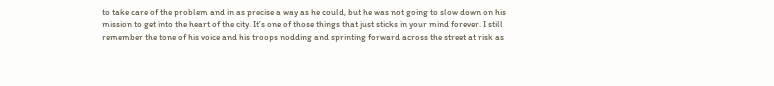to take care of the problem and in as precise a way as he could, but he was not going to slow down on his mission to get into the heart of the city. It's one of those things that just sticks in your mind forever. I still remember the tone of his voice and his troops nodding and sprinting forward across the street at risk as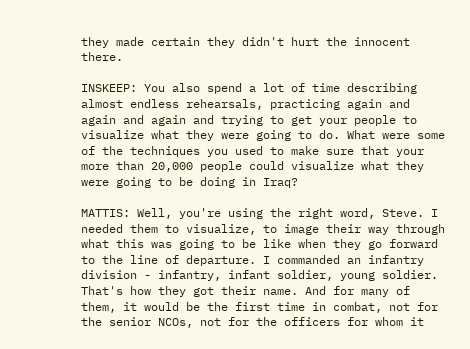they made certain they didn't hurt the innocent there.

INSKEEP: You also spend a lot of time describing almost endless rehearsals, practicing again and again and again and trying to get your people to visualize what they were going to do. What were some of the techniques you used to make sure that your more than 20,000 people could visualize what they were going to be doing in Iraq?

MATTIS: Well, you're using the right word, Steve. I needed them to visualize, to image their way through what this was going to be like when they go forward to the line of departure. I commanded an infantry division - infantry, infant soldier, young soldier. That's how they got their name. And for many of them, it would be the first time in combat, not for the senior NCOs, not for the officers for whom it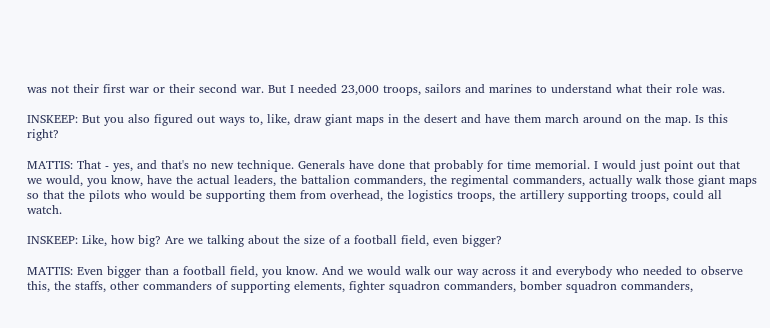was not their first war or their second war. But I needed 23,000 troops, sailors and marines to understand what their role was.

INSKEEP: But you also figured out ways to, like, draw giant maps in the desert and have them march around on the map. Is this right?

MATTIS: That - yes, and that's no new technique. Generals have done that probably for time memorial. I would just point out that we would, you know, have the actual leaders, the battalion commanders, the regimental commanders, actually walk those giant maps so that the pilots who would be supporting them from overhead, the logistics troops, the artillery supporting troops, could all watch.

INSKEEP: Like, how big? Are we talking about the size of a football field, even bigger?

MATTIS: Even bigger than a football field, you know. And we would walk our way across it and everybody who needed to observe this, the staffs, other commanders of supporting elements, fighter squadron commanders, bomber squadron commanders,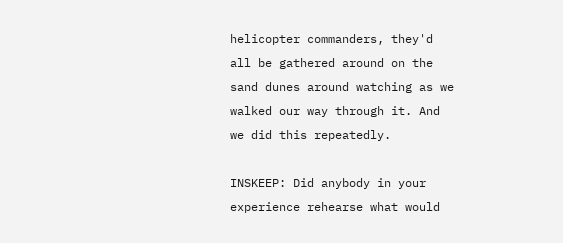helicopter commanders, they'd all be gathered around on the sand dunes around watching as we walked our way through it. And we did this repeatedly.

INSKEEP: Did anybody in your experience rehearse what would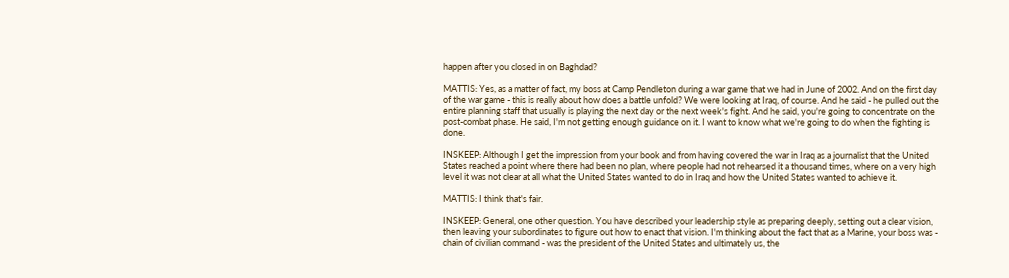happen after you closed in on Baghdad?

MATTIS: Yes, as a matter of fact, my boss at Camp Pendleton during a war game that we had in June of 2002. And on the first day of the war game - this is really about how does a battle unfold? We were looking at Iraq, of course. And he said - he pulled out the entire planning staff that usually is playing the next day or the next week's fight. And he said, you're going to concentrate on the post-combat phase. He said, I'm not getting enough guidance on it. I want to know what we're going to do when the fighting is done.

INSKEEP: Although I get the impression from your book and from having covered the war in Iraq as a journalist that the United States reached a point where there had been no plan, where people had not rehearsed it a thousand times, where on a very high level it was not clear at all what the United States wanted to do in Iraq and how the United States wanted to achieve it.

MATTIS: I think that's fair.

INSKEEP: General, one other question. You have described your leadership style as preparing deeply, setting out a clear vision, then leaving your subordinates to figure out how to enact that vision. I'm thinking about the fact that as a Marine, your boss was - chain of civilian command - was the president of the United States and ultimately us, the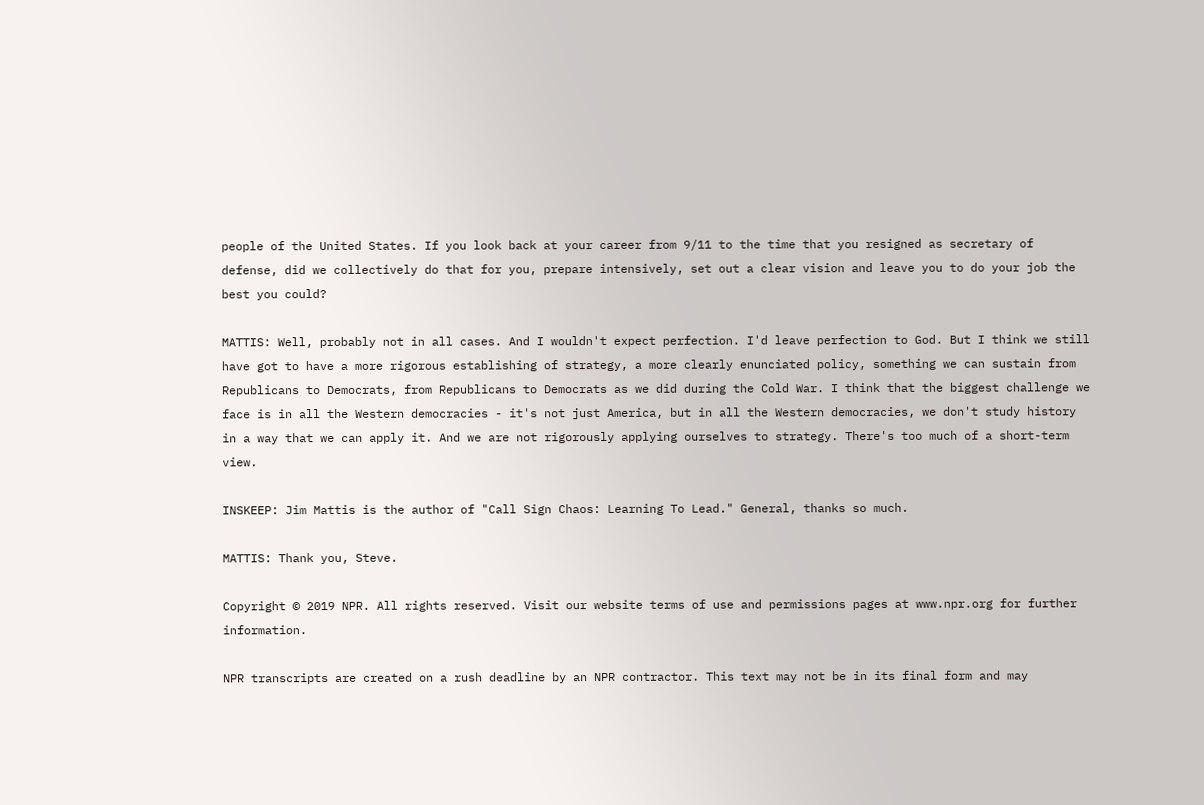people of the United States. If you look back at your career from 9/11 to the time that you resigned as secretary of defense, did we collectively do that for you, prepare intensively, set out a clear vision and leave you to do your job the best you could?

MATTIS: Well, probably not in all cases. And I wouldn't expect perfection. I'd leave perfection to God. But I think we still have got to have a more rigorous establishing of strategy, a more clearly enunciated policy, something we can sustain from Republicans to Democrats, from Republicans to Democrats as we did during the Cold War. I think that the biggest challenge we face is in all the Western democracies - it's not just America, but in all the Western democracies, we don't study history in a way that we can apply it. And we are not rigorously applying ourselves to strategy. There's too much of a short-term view.

INSKEEP: Jim Mattis is the author of "Call Sign Chaos: Learning To Lead." General, thanks so much.

MATTIS: Thank you, Steve.

Copyright © 2019 NPR. All rights reserved. Visit our website terms of use and permissions pages at www.npr.org for further information.

NPR transcripts are created on a rush deadline by an NPR contractor. This text may not be in its final form and may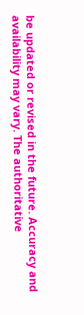be updated or revised in the future. Accuracy and availability may vary. The authoritative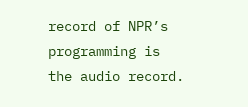record of NPR’s programming is the audio record.